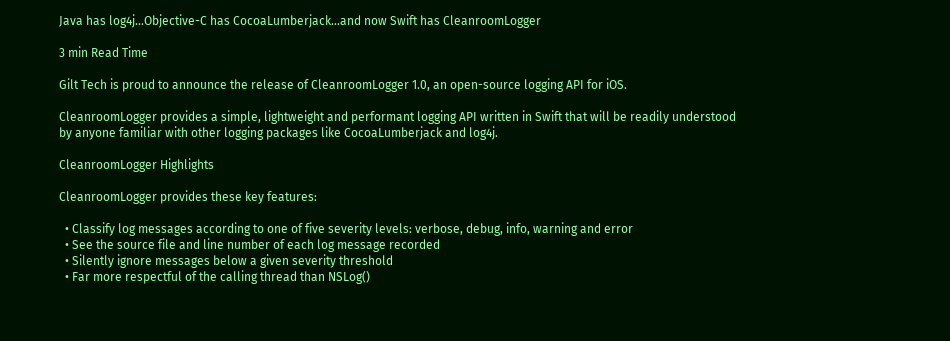Java has log4j...Objective-C has CocoaLumberjack...and now Swift has CleanroomLogger

3 min Read Time

Gilt Tech is proud to announce the release of CleanroomLogger 1.0, an open-source logging API for iOS.

CleanroomLogger provides a simple, lightweight and performant logging API written in Swift that will be readily understood by anyone familiar with other logging packages like CocoaLumberjack and log4j.

CleanroomLogger Highlights

CleanroomLogger provides these key features:

  • Classify log messages according to one of five severity levels: verbose, debug, info, warning and error
  • See the source file and line number of each log message recorded
  • Silently ignore messages below a given severity threshold
  • Far more respectful of the calling thread than NSLog()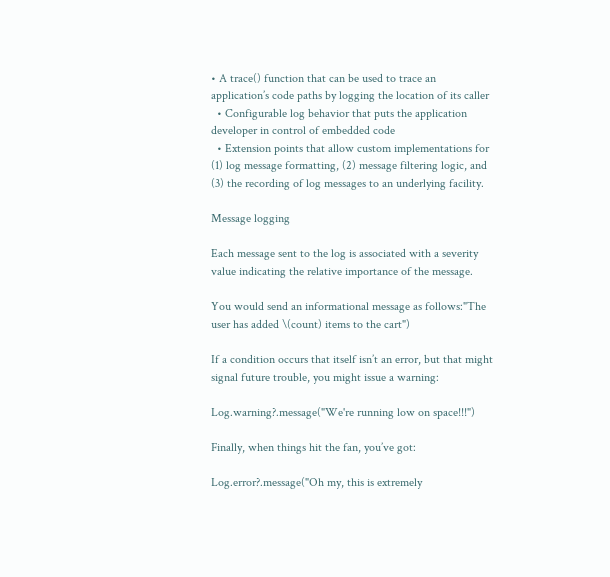• A trace() function that can be used to trace an application’s code paths by logging the location of its caller
  • Configurable log behavior that puts the application developer in control of embedded code
  • Extension points that allow custom implementations for (1) log message formatting, (2) message filtering logic, and (3) the recording of log messages to an underlying facility.

Message logging

Each message sent to the log is associated with a severity value indicating the relative importance of the message.

You would send an informational message as follows:"The user has added \(count) items to the cart")

If a condition occurs that itself isn’t an error, but that might signal future trouble, you might issue a warning:

Log.warning?.message("We're running low on space!!!")

Finally, when things hit the fan, you’ve got:

Log.error?.message("Oh my, this is extremely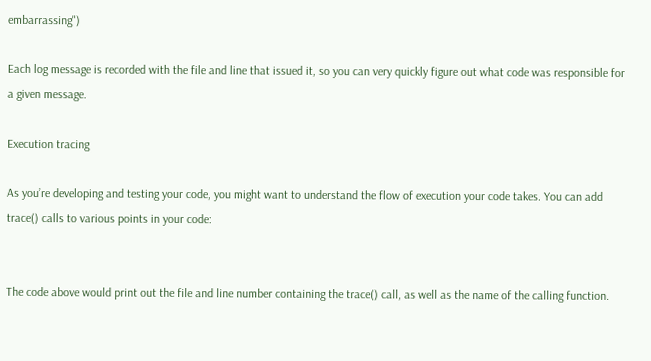embarrassing")

Each log message is recorded with the file and line that issued it, so you can very quickly figure out what code was responsible for a given message.

Execution tracing

As you’re developing and testing your code, you might want to understand the flow of execution your code takes. You can add trace() calls to various points in your code:


The code above would print out the file and line number containing the trace() call, as well as the name of the calling function.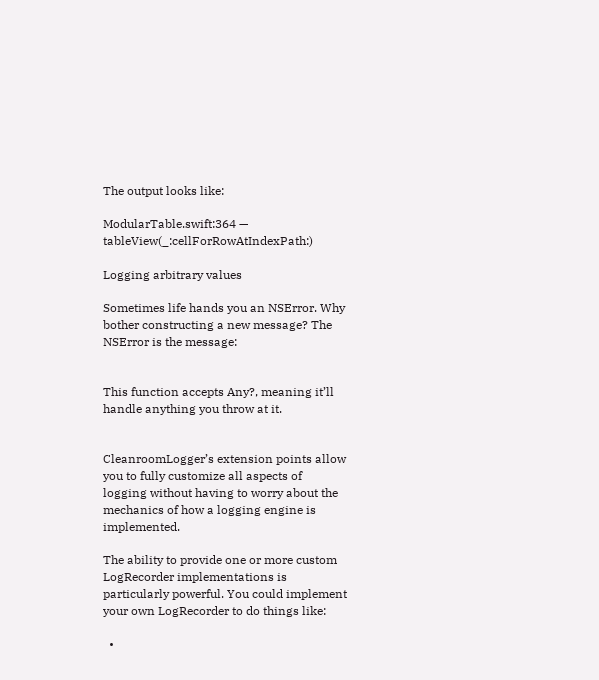The output looks like:

ModularTable.swift:364 — tableView(_:cellForRowAtIndexPath:)

Logging arbitrary values

Sometimes life hands you an NSError. Why bother constructing a new message? The NSError is the message:


This function accepts Any?, meaning it’ll handle anything you throw at it.


CleanroomLogger’s extension points allow you to fully customize all aspects of logging without having to worry about the mechanics of how a logging engine is implemented.

The ability to provide one or more custom LogRecorder implementations is particularly powerful. You could implement your own LogRecorder to do things like:

  •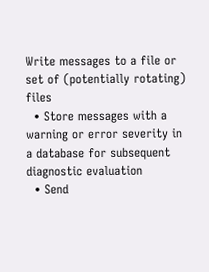Write messages to a file or set of (potentially rotating) files
  • Store messages with a warning or error severity in a database for subsequent diagnostic evaluation
  • Send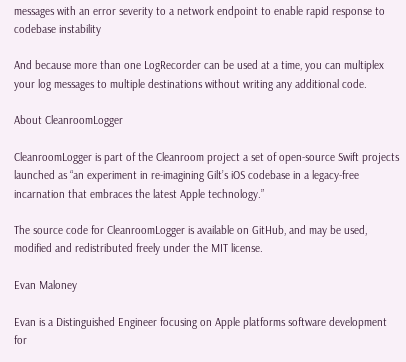messages with an error severity to a network endpoint to enable rapid response to codebase instability

And because more than one LogRecorder can be used at a time, you can multiplex your log messages to multiple destinations without writing any additional code.

About CleanroomLogger

CleanroomLogger is part of the Cleanroom project a set of open-source Swift projects launched as “an experiment in re-imagining Gilt’s iOS codebase in a legacy-free incarnation that embraces the latest Apple technology.”

The source code for CleanroomLogger is available on GitHub, and may be used, modified and redistributed freely under the MIT license.

Evan Maloney

Evan is a Distinguished Engineer focusing on Apple platforms software development for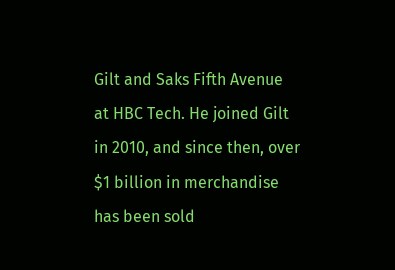Gilt and Saks Fifth Avenue at HBC Tech. He joined Gilt in 2010, and since then, over $1 billion in merchandise has been sold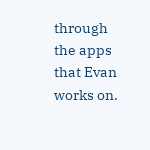through the apps that Evan works on.